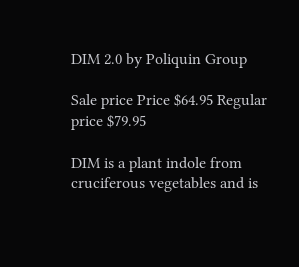DIM 2.0 by Poliquin Group

Sale price Price $64.95 Regular price $79.95

DIM is a plant indole from cruciferous vegetables and is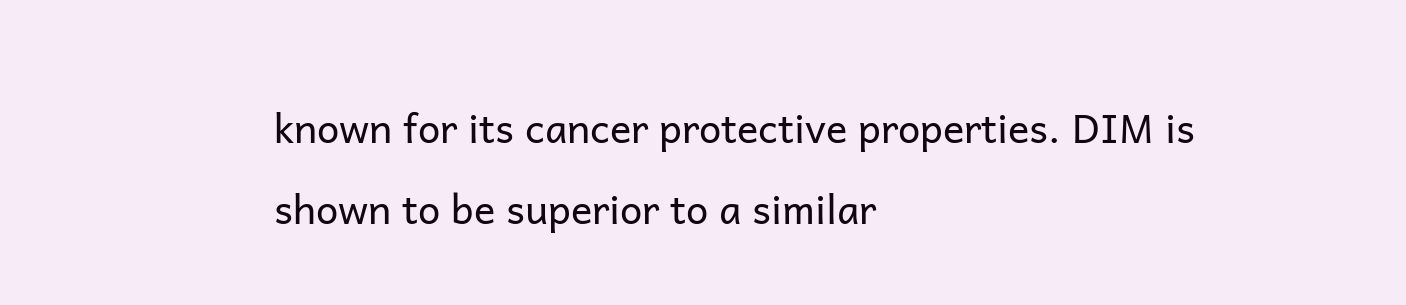known for its cancer protective properties. DIM is shown to be superior to a similar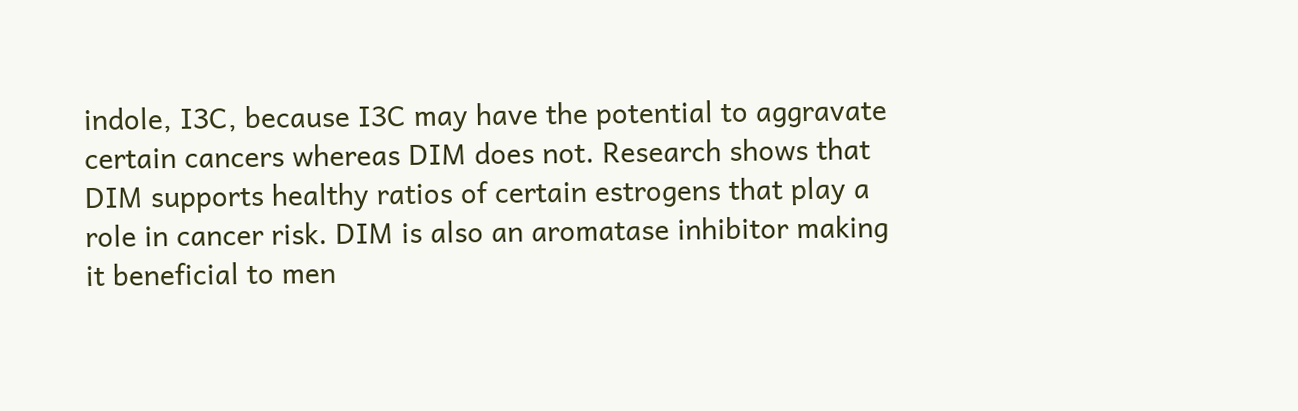indole, I3C, because I3C may have the potential to aggravate certain cancers whereas DIM does not. Research shows that DIM supports healthy ratios of certain estrogens that play a role in cancer risk. DIM is also an aromatase inhibitor making it beneficial to men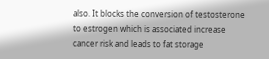also. It blocks the conversion of testosterone to estrogen which is associated increase cancer risk and leads to fat storage